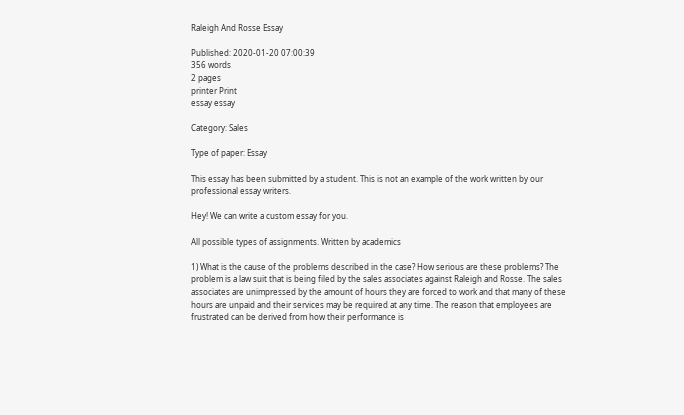Raleigh And Rosse Essay

Published: 2020-01-20 07:00:39
356 words
2 pages
printer Print
essay essay

Category: Sales

Type of paper: Essay

This essay has been submitted by a student. This is not an example of the work written by our professional essay writers.

Hey! We can write a custom essay for you.

All possible types of assignments. Written by academics

1) What is the cause of the problems described in the case? How serious are these problems? The problem is a law suit that is being filed by the sales associates against Raleigh and Rosse. The sales associates are unimpressed by the amount of hours they are forced to work and that many of these hours are unpaid and their services may be required at any time. The reason that employees are frustrated can be derived from how their performance is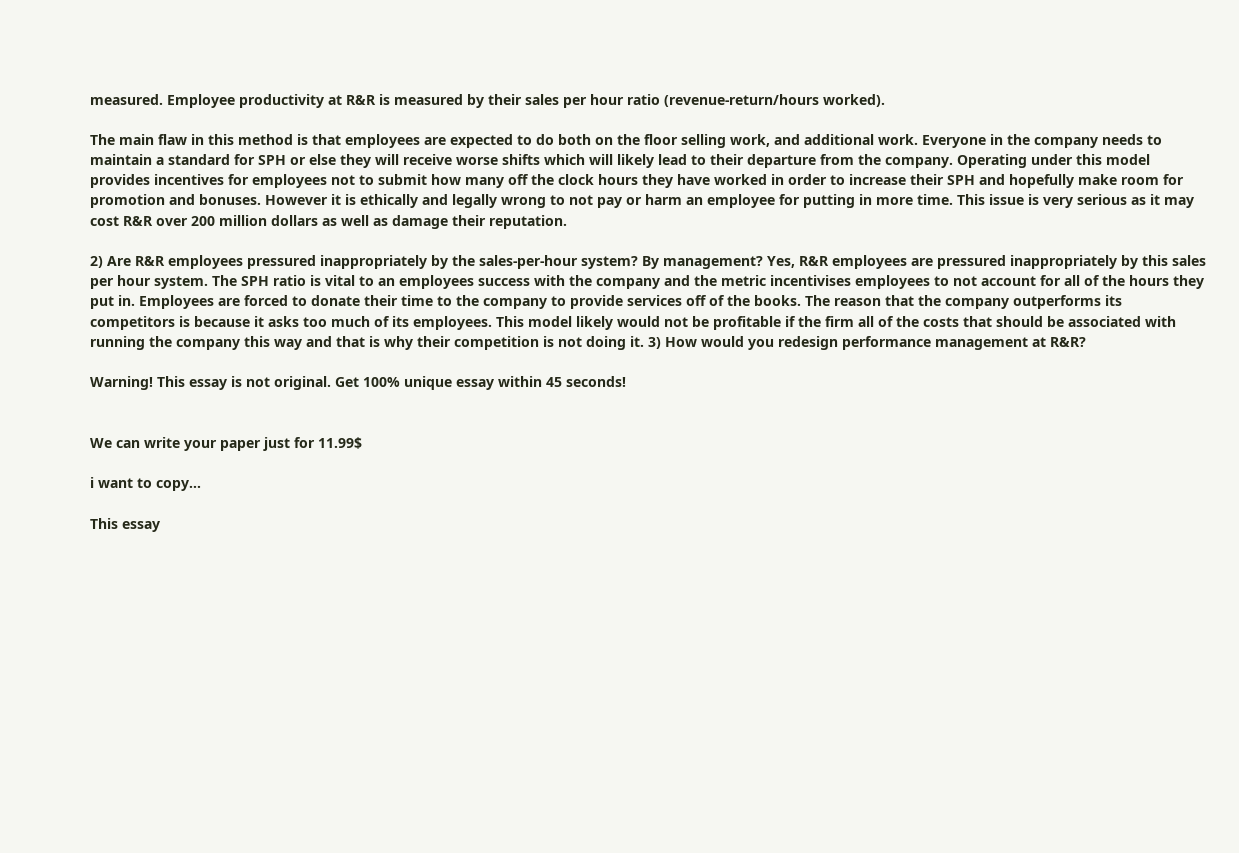measured. Employee productivity at R&R is measured by their sales per hour ratio (revenue-return/hours worked).

The main flaw in this method is that employees are expected to do both on the floor selling work, and additional work. Everyone in the company needs to maintain a standard for SPH or else they will receive worse shifts which will likely lead to their departure from the company. Operating under this model provides incentives for employees not to submit how many off the clock hours they have worked in order to increase their SPH and hopefully make room for promotion and bonuses. However it is ethically and legally wrong to not pay or harm an employee for putting in more time. This issue is very serious as it may cost R&R over 200 million dollars as well as damage their reputation.

2) Are R&R employees pressured inappropriately by the sales-per-hour system? By management? Yes, R&R employees are pressured inappropriately by this sales per hour system. The SPH ratio is vital to an employees success with the company and the metric incentivises employees to not account for all of the hours they put in. Employees are forced to donate their time to the company to provide services off of the books. The reason that the company outperforms its competitors is because it asks too much of its employees. This model likely would not be profitable if the firm all of the costs that should be associated with running the company this way and that is why their competition is not doing it. 3) How would you redesign performance management at R&R?

Warning! This essay is not original. Get 100% unique essay within 45 seconds!


We can write your paper just for 11.99$

i want to copy...

This essay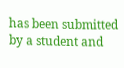has been submitted by a student and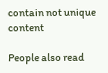contain not unique content

People also read